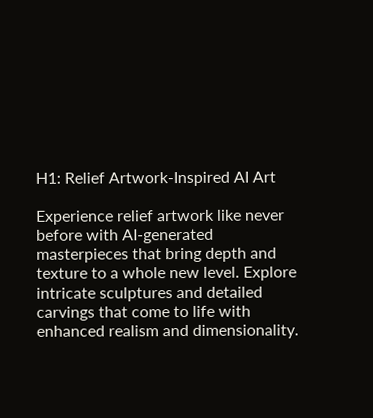H1: Relief Artwork-Inspired AI Art

Experience relief artwork like never before with AI-generated masterpieces that bring depth and texture to a whole new level. Explore intricate sculptures and detailed carvings that come to life with enhanced realism and dimensionality.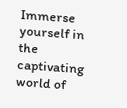Immerse yourself in the captivating world of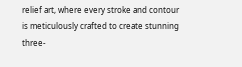relief art, where every stroke and contour is meticulously crafted to create stunning three-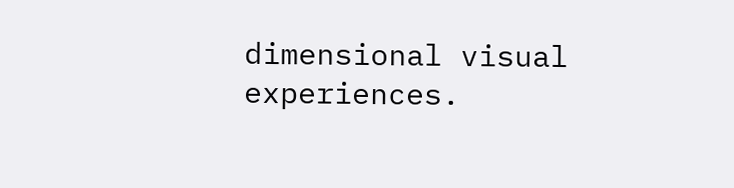dimensional visual experiences.